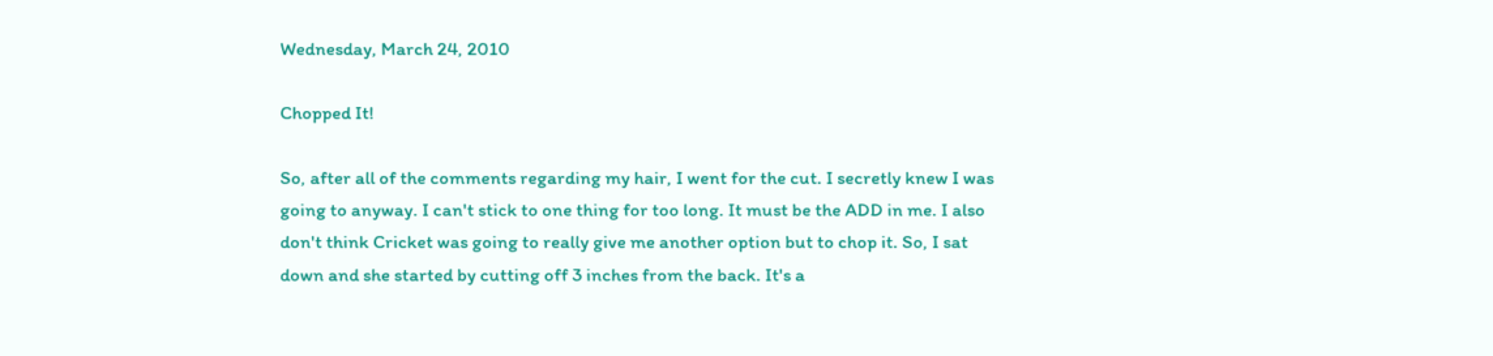Wednesday, March 24, 2010

Chopped It!

So, after all of the comments regarding my hair, I went for the cut. I secretly knew I was going to anyway. I can't stick to one thing for too long. It must be the ADD in me. I also don't think Cricket was going to really give me another option but to chop it. So, I sat down and she started by cutting off 3 inches from the back. It's a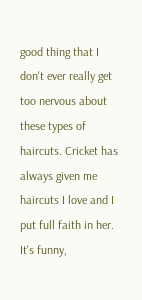good thing that I don't ever really get too nervous about these types of haircuts. Cricket has always given me haircuts I love and I put full faith in her. It's funny,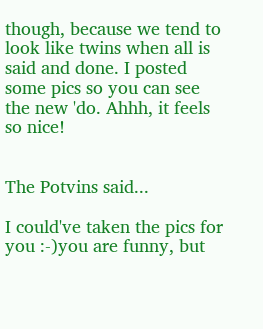though, because we tend to look like twins when all is said and done. I posted some pics so you can see the new 'do. Ahhh, it feels so nice!


The Potvins said...

I could've taken the pics for you :-)you are funny, but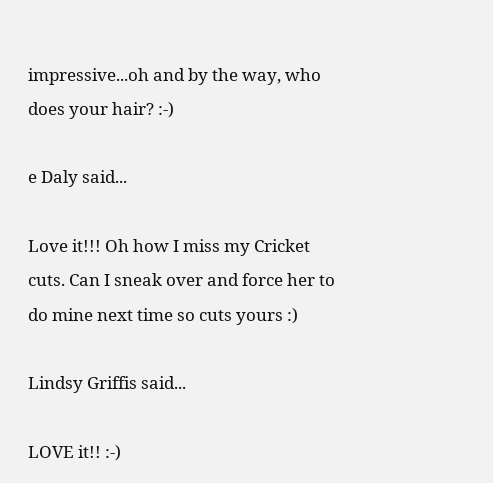impressive...oh and by the way, who does your hair? :-)

e Daly said...

Love it!!! Oh how I miss my Cricket cuts. Can I sneak over and force her to do mine next time so cuts yours :)

Lindsy Griffis said...

LOVE it!! :-)